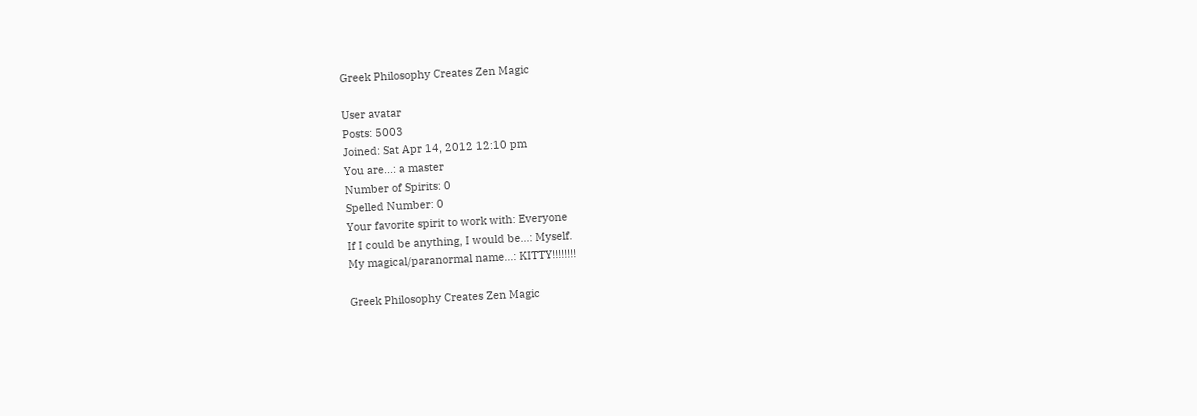Greek Philosophy Creates Zen Magic

User avatar
Posts: 5003
Joined: Sat Apr 14, 2012 12:10 pm
You are...: a master
Number of Spirits: 0
Spelled Number: 0
Your favorite spirit to work with: Everyone
If I could be anything, I would be...: Myself.
My magical/paranormal name...: KITTY!!!!!!!!

Greek Philosophy Creates Zen Magic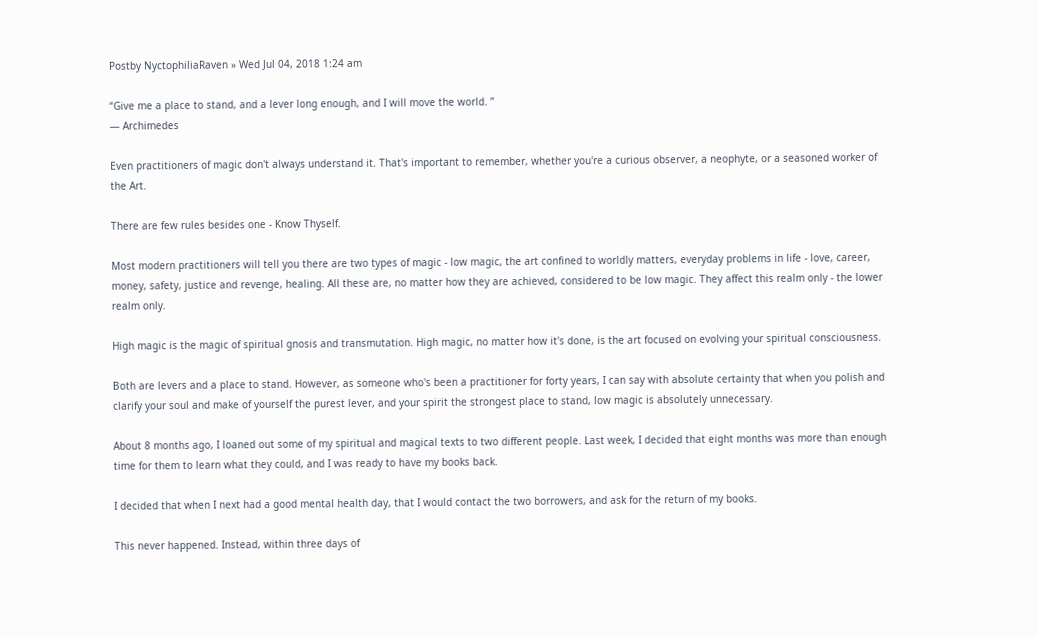Postby NyctophiliaRaven » Wed Jul 04, 2018 1:24 am

“Give me a place to stand, and a lever long enough, and I will move the world. ”
― Archimedes

Even practitioners of magic don't always understand it. That's important to remember, whether you're a curious observer, a neophyte, or a seasoned worker of the Art.

There are few rules besides one - Know Thyself.

Most modern practitioners will tell you there are two types of magic - low magic, the art confined to worldly matters, everyday problems in life - love, career, money, safety, justice and revenge, healing. All these are, no matter how they are achieved, considered to be low magic. They affect this realm only - the lower realm only.

High magic is the magic of spiritual gnosis and transmutation. High magic, no matter how it's done, is the art focused on evolving your spiritual consciousness.

Both are levers and a place to stand. However, as someone who's been a practitioner for forty years, I can say with absolute certainty that when you polish and clarify your soul and make of yourself the purest lever, and your spirit the strongest place to stand, low magic is absolutely unnecessary.

About 8 months ago, I loaned out some of my spiritual and magical texts to two different people. Last week, I decided that eight months was more than enough time for them to learn what they could, and I was ready to have my books back.

I decided that when I next had a good mental health day, that I would contact the two borrowers, and ask for the return of my books.

This never happened. Instead, within three days of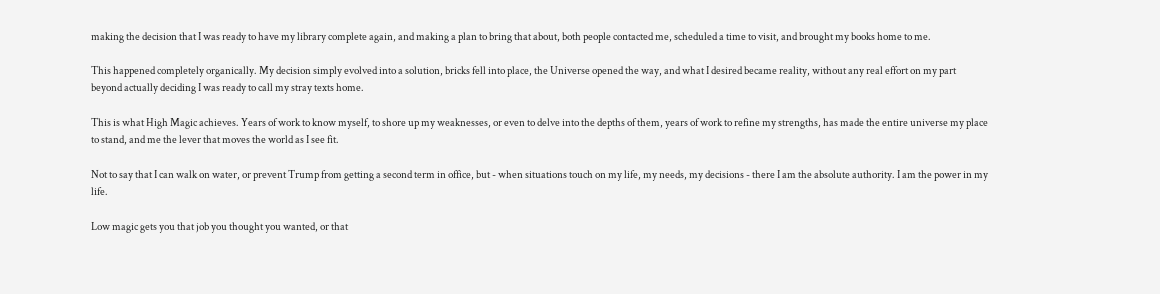making the decision that I was ready to have my library complete again, and making a plan to bring that about, both people contacted me, scheduled a time to visit, and brought my books home to me.

This happened completely organically. My decision simply evolved into a solution, bricks fell into place, the Universe opened the way, and what I desired became reality, without any real effort on my part beyond actually deciding I was ready to call my stray texts home.

This is what High Magic achieves. Years of work to know myself, to shore up my weaknesses, or even to delve into the depths of them, years of work to refine my strengths, has made the entire universe my place to stand, and me the lever that moves the world as I see fit.

Not to say that I can walk on water, or prevent Trump from getting a second term in office, but - when situations touch on my life, my needs, my decisions - there I am the absolute authority. I am the power in my life.

Low magic gets you that job you thought you wanted, or that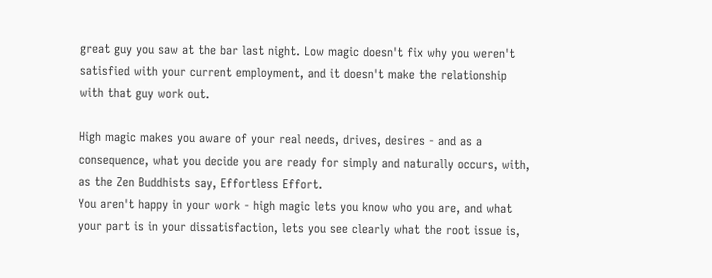great guy you saw at the bar last night. Low magic doesn't fix why you weren't satisfied with your current employment, and it doesn't make the relationship with that guy work out.

High magic makes you aware of your real needs, drives, desires - and as a consequence, what you decide you are ready for simply and naturally occurs, with, as the Zen Buddhists say, Effortless Effort.
You aren't happy in your work - high magic lets you know who you are, and what your part is in your dissatisfaction, lets you see clearly what the root issue is,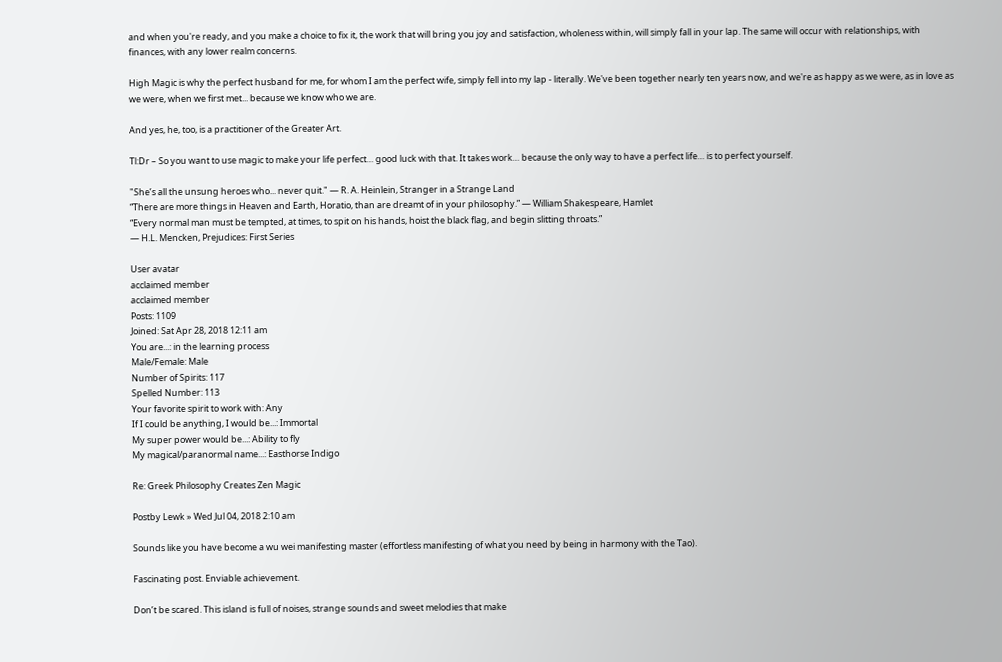and when you're ready, and you make a choice to fix it, the work that will bring you joy and satisfaction, wholeness within, will simply fall in your lap. The same will occur with relationships, with finances, with any lower realm concerns.

High Magic is why the perfect husband for me, for whom I am the perfect wife, simply fell into my lap - literally. We've been together nearly ten years now, and we're as happy as we were, as in love as we were, when we first met... because we know who we are.

And yes, he, too, is a practitioner of the Greater Art.

Tl:Dr – So you want to use magic to make your life perfect… good luck with that. It takes work… because the only way to have a perfect life… is to perfect yourself.

"She’s all the unsung heroes who... never quit." ― R. A. Heinlein, Stranger in a Strange Land
“There are more things in Heaven and Earth, Horatio, than are dreamt of in your philosophy.” ― William Shakespeare, Hamlet
“Every normal man must be tempted, at times, to spit on his hands, hoist the black flag, and begin slitting throats.”
― H.L. Mencken, Prejudices: First Series

User avatar
acclaimed member
acclaimed member
Posts: 1109
Joined: Sat Apr 28, 2018 12:11 am
You are...: in the learning process
Male/Female: Male
Number of Spirits: 117
Spelled Number: 113
Your favorite spirit to work with: Any
If I could be anything, I would be...: Immortal
My super power would be...: Ability to fly
My magical/paranormal name...: Easthorse Indigo

Re: Greek Philosophy Creates Zen Magic

Postby Lewk » Wed Jul 04, 2018 2:10 am

Sounds like you have become a wu wei manifesting master (effortless manifesting of what you need by being in harmony with the Tao).

Fascinating post. Enviable achievement.

Don’t be scared. This island is full of noises, strange sounds and sweet melodies that make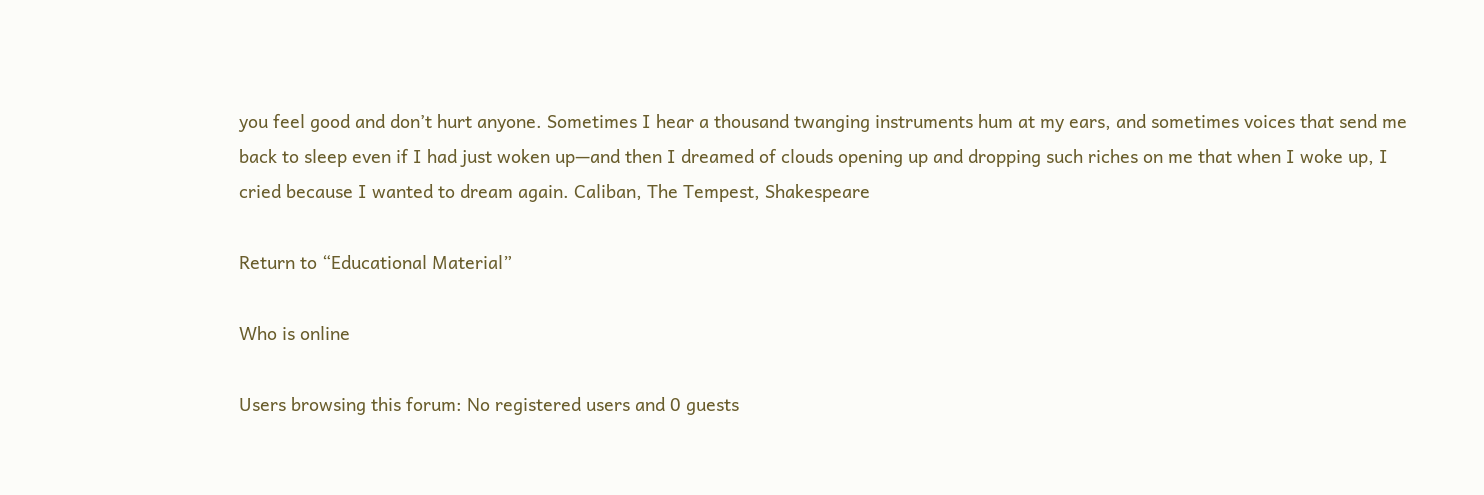you feel good and don’t hurt anyone. Sometimes I hear a thousand twanging instruments hum at my ears, and sometimes voices that send me back to sleep even if I had just woken up—and then I dreamed of clouds opening up and dropping such riches on me that when I woke up, I cried because I wanted to dream again. Caliban, The Tempest, Shakespeare

Return to “Educational Material”

Who is online

Users browsing this forum: No registered users and 0 guests